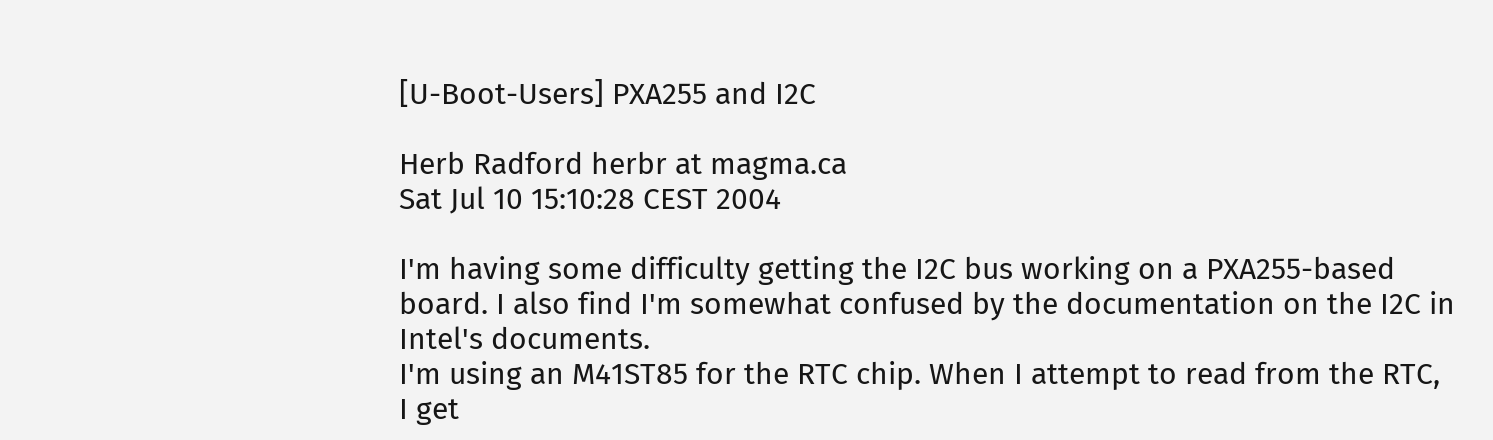[U-Boot-Users] PXA255 and I2C

Herb Radford herbr at magma.ca
Sat Jul 10 15:10:28 CEST 2004

I'm having some difficulty getting the I2C bus working on a PXA255-based
board. I also find I'm somewhat confused by the documentation on the I2C in
Intel's documents.
I'm using an M41ST85 for the RTC chip. When I attempt to read from the RTC,
I get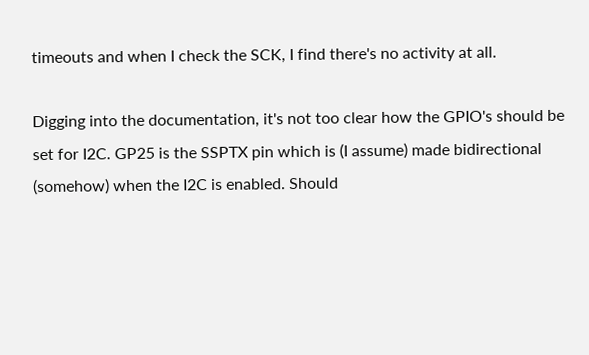timeouts and when I check the SCK, I find there's no activity at all.

Digging into the documentation, it's not too clear how the GPIO's should be
set for I2C. GP25 is the SSPTX pin which is (I assume) made bidirectional
(somehow) when the I2C is enabled. Should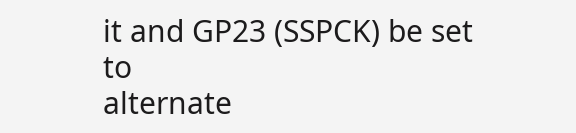it and GP23 (SSPCK) be set to
alternate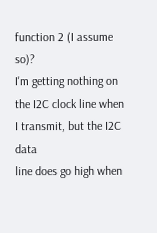function 2 (I assume so)?
I'm getting nothing on the I2C clock line when I transmit, but the I2C data
line does go high when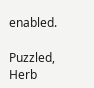enabled.

Puzzled, Herb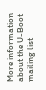More information about the U-Boot mailing list